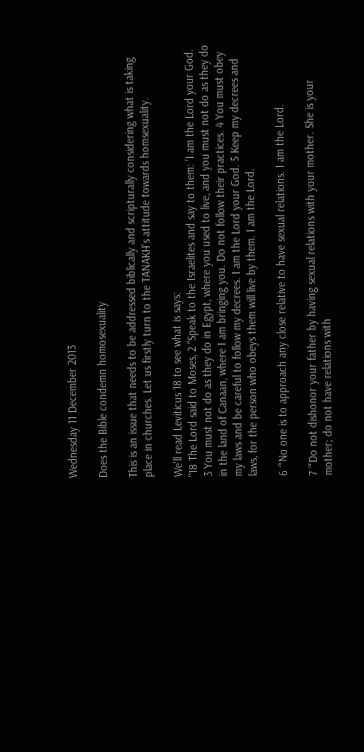Wednesday 11 December 2013

Does the Bible condemn homosexuality

This is an issue that needs to be addressed biblically and scripturally considering what is taking place in churches. Let us firstly turn to the TANAKH's attitude towards homsexuality.

We'll read Leviticus 18 to see what is says:
"18 The Lord said to Moses, 2 “Speak to the Israelites and say to them: ‘I am the Lord your God. 3 You must not do as they do in Egypt, where you used to live, and you must not do as they do in the land of Canaan, where I am bringing you. Do not follow their practices. 4 You must obey my laws and be careful to follow my decrees. I am the Lord your God. 5 Keep my decrees and laws, for the person who obeys them will live by them. I am the Lord.

6 “‘No one is to approach any close relative to have sexual relations. I am the Lord.

7 “‘Do not dishonor your father by having sexual relations with your mother. She is your mother; do not have relations with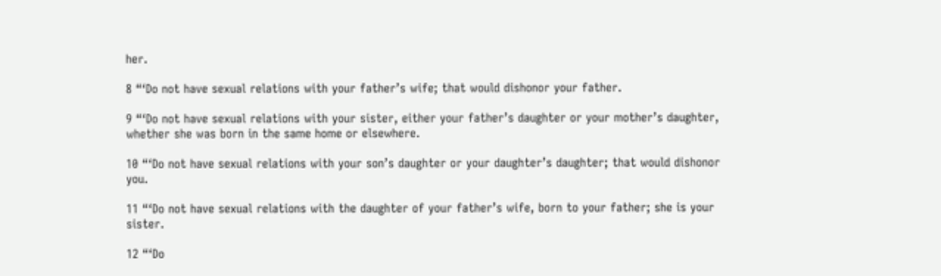her.

8 “‘Do not have sexual relations with your father’s wife; that would dishonor your father.

9 “‘Do not have sexual relations with your sister, either your father’s daughter or your mother’s daughter, whether she was born in the same home or elsewhere.

10 “‘Do not have sexual relations with your son’s daughter or your daughter’s daughter; that would dishonor you.

11 “‘Do not have sexual relations with the daughter of your father’s wife, born to your father; she is your sister.

12 “‘Do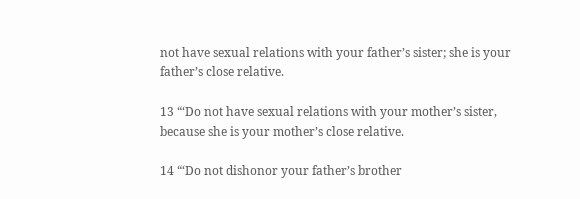not have sexual relations with your father’s sister; she is your father’s close relative.

13 “‘Do not have sexual relations with your mother’s sister, because she is your mother’s close relative.

14 “‘Do not dishonor your father’s brother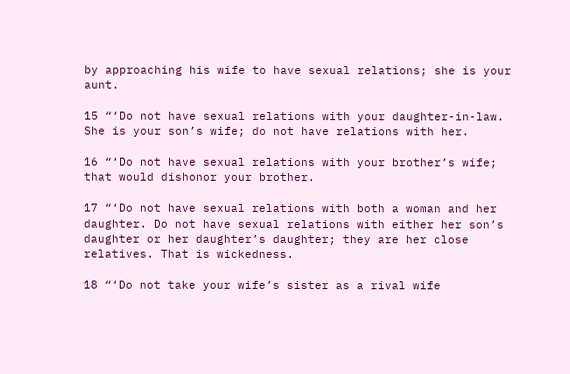by approaching his wife to have sexual relations; she is your aunt.

15 “‘Do not have sexual relations with your daughter-in-law. She is your son’s wife; do not have relations with her.

16 “‘Do not have sexual relations with your brother’s wife; that would dishonor your brother.

17 “‘Do not have sexual relations with both a woman and her daughter. Do not have sexual relations with either her son’s daughter or her daughter’s daughter; they are her close relatives. That is wickedness.

18 “‘Do not take your wife’s sister as a rival wife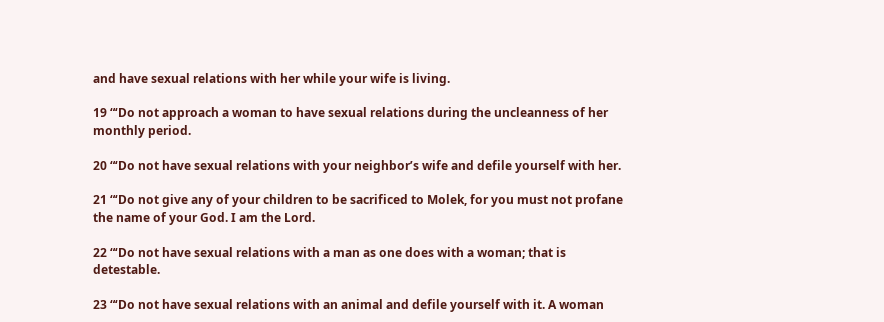and have sexual relations with her while your wife is living.

19 “‘Do not approach a woman to have sexual relations during the uncleanness of her monthly period.

20 “‘Do not have sexual relations with your neighbor’s wife and defile yourself with her.

21 “‘Do not give any of your children to be sacrificed to Molek, for you must not profane the name of your God. I am the Lord.

22 “‘Do not have sexual relations with a man as one does with a woman; that is detestable.

23 “‘Do not have sexual relations with an animal and defile yourself with it. A woman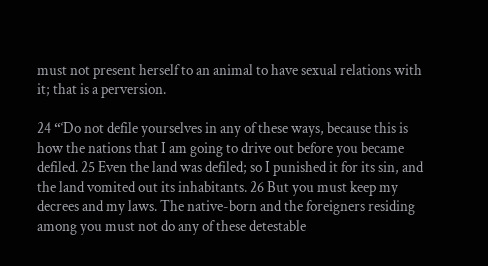must not present herself to an animal to have sexual relations with it; that is a perversion.

24 “‘Do not defile yourselves in any of these ways, because this is how the nations that I am going to drive out before you became defiled. 25 Even the land was defiled; so I punished it for its sin, and the land vomited out its inhabitants. 26 But you must keep my decrees and my laws. The native-born and the foreigners residing among you must not do any of these detestable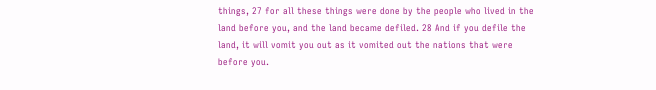things, 27 for all these things were done by the people who lived in the land before you, and the land became defiled. 28 And if you defile the land, it will vomit you out as it vomited out the nations that were before you.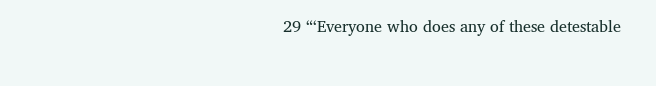29 “‘Everyone who does any of these detestable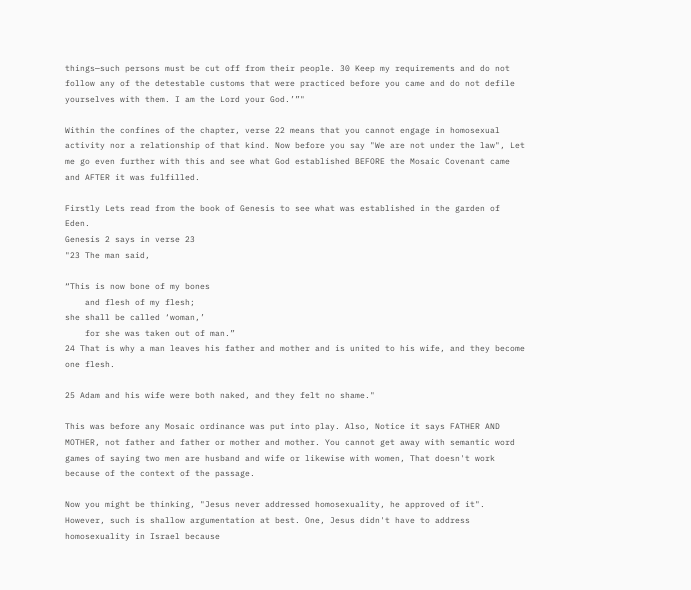things—such persons must be cut off from their people. 30 Keep my requirements and do not follow any of the detestable customs that were practiced before you came and do not defile yourselves with them. I am the Lord your God.’”"

Within the confines of the chapter, verse 22 means that you cannot engage in homosexual activity nor a relationship of that kind. Now before you say "We are not under the law", Let me go even further with this and see what God established BEFORE the Mosaic Covenant came and AFTER it was fulfilled.

Firstly Lets read from the book of Genesis to see what was established in the garden of Eden.
Genesis 2 says in verse 23
"23 The man said,

“This is now bone of my bones
    and flesh of my flesh;
she shall be called ‘woman,’
    for she was taken out of man.”
24 That is why a man leaves his father and mother and is united to his wife, and they become one flesh.

25 Adam and his wife were both naked, and they felt no shame."

This was before any Mosaic ordinance was put into play. Also, Notice it says FATHER AND MOTHER, not father and father or mother and mother. You cannot get away with semantic word games of saying two men are husband and wife or likewise with women, That doesn't work because of the context of the passage.

Now you might be thinking, "Jesus never addressed homosexuality, he approved of it". However, such is shallow argumentation at best. One, Jesus didn't have to address homosexuality in Israel because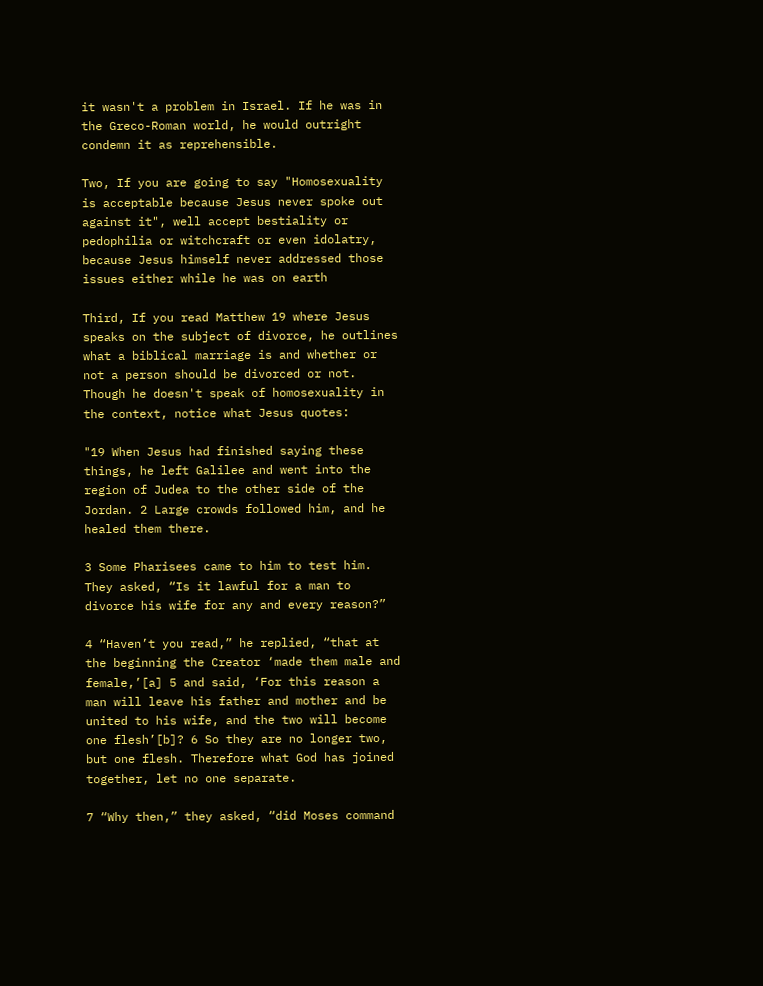it wasn't a problem in Israel. If he was in the Greco-Roman world, he would outright condemn it as reprehensible.

Two, If you are going to say "Homosexuality is acceptable because Jesus never spoke out against it", well accept bestiality or pedophilia or witchcraft or even idolatry, because Jesus himself never addressed those issues either while he was on earth

Third, If you read Matthew 19 where Jesus speaks on the subject of divorce, he outlines what a biblical marriage is and whether or not a person should be divorced or not. Though he doesn't speak of homosexuality in the context, notice what Jesus quotes:

"19 When Jesus had finished saying these things, he left Galilee and went into the region of Judea to the other side of the Jordan. 2 Large crowds followed him, and he healed them there.

3 Some Pharisees came to him to test him. They asked, “Is it lawful for a man to divorce his wife for any and every reason?”

4 “Haven’t you read,” he replied, “that at the beginning the Creator ‘made them male and female,’[a] 5 and said, ‘For this reason a man will leave his father and mother and be united to his wife, and the two will become one flesh’[b]? 6 So they are no longer two, but one flesh. Therefore what God has joined together, let no one separate.

7 “Why then,” they asked, “did Moses command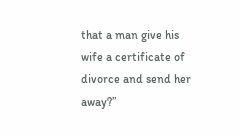that a man give his wife a certificate of divorce and send her away?”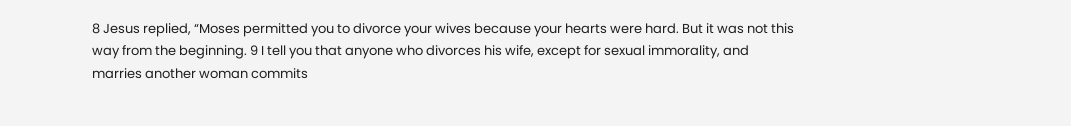8 Jesus replied, “Moses permitted you to divorce your wives because your hearts were hard. But it was not this way from the beginning. 9 I tell you that anyone who divorces his wife, except for sexual immorality, and marries another woman commits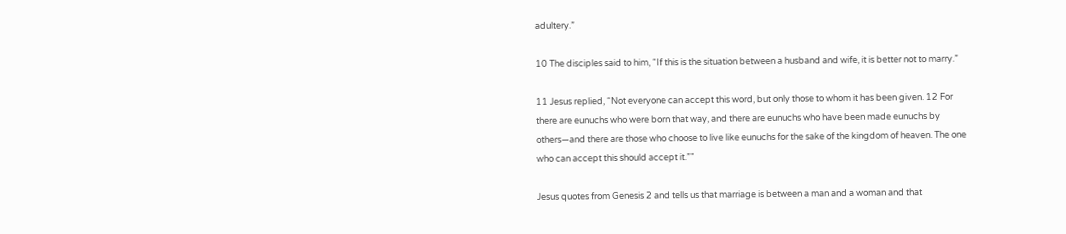adultery.”

10 The disciples said to him, “If this is the situation between a husband and wife, it is better not to marry.”

11 Jesus replied, “Not everyone can accept this word, but only those to whom it has been given. 12 For there are eunuchs who were born that way, and there are eunuchs who have been made eunuchs by others—and there are those who choose to live like eunuchs for the sake of the kingdom of heaven. The one who can accept this should accept it.”"

Jesus quotes from Genesis 2 and tells us that marriage is between a man and a woman and that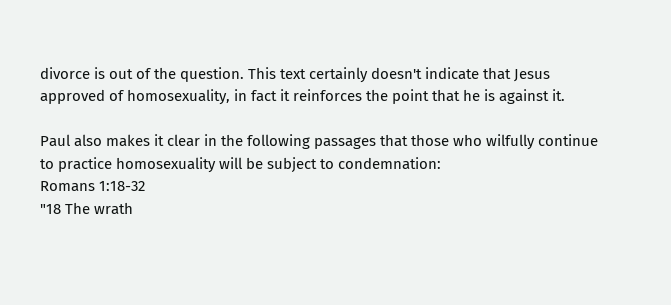divorce is out of the question. This text certainly doesn't indicate that Jesus approved of homosexuality, in fact it reinforces the point that he is against it.

Paul also makes it clear in the following passages that those who wilfully continue to practice homosexuality will be subject to condemnation:
Romans 1:18-32
"18 The wrath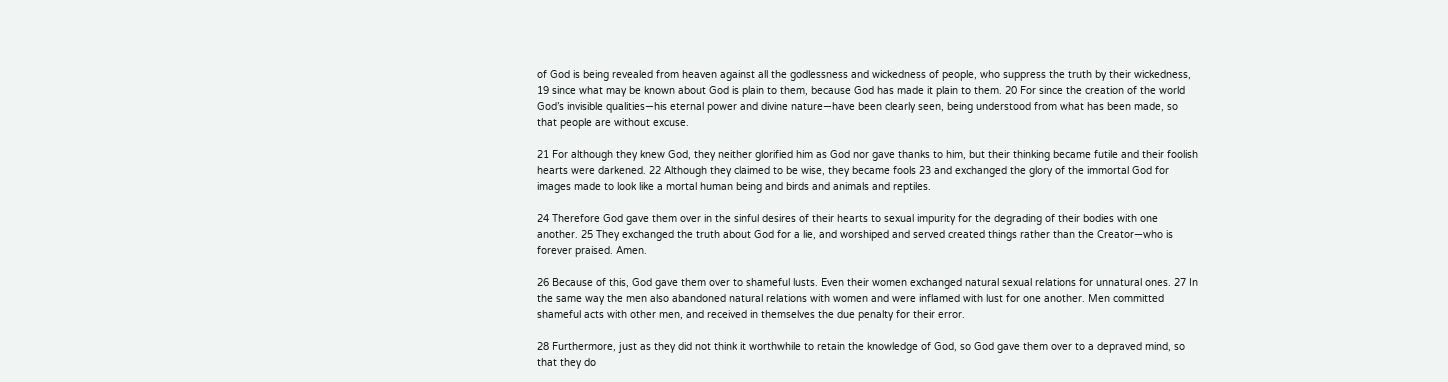of God is being revealed from heaven against all the godlessness and wickedness of people, who suppress the truth by their wickedness, 19 since what may be known about God is plain to them, because God has made it plain to them. 20 For since the creation of the world God’s invisible qualities—his eternal power and divine nature—have been clearly seen, being understood from what has been made, so that people are without excuse.

21 For although they knew God, they neither glorified him as God nor gave thanks to him, but their thinking became futile and their foolish hearts were darkened. 22 Although they claimed to be wise, they became fools 23 and exchanged the glory of the immortal God for images made to look like a mortal human being and birds and animals and reptiles.

24 Therefore God gave them over in the sinful desires of their hearts to sexual impurity for the degrading of their bodies with one another. 25 They exchanged the truth about God for a lie, and worshiped and served created things rather than the Creator—who is forever praised. Amen.

26 Because of this, God gave them over to shameful lusts. Even their women exchanged natural sexual relations for unnatural ones. 27 In the same way the men also abandoned natural relations with women and were inflamed with lust for one another. Men committed shameful acts with other men, and received in themselves the due penalty for their error.

28 Furthermore, just as they did not think it worthwhile to retain the knowledge of God, so God gave them over to a depraved mind, so that they do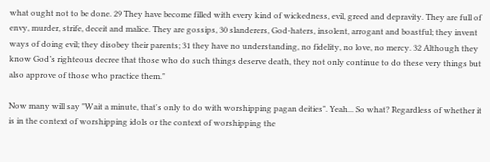what ought not to be done. 29 They have become filled with every kind of wickedness, evil, greed and depravity. They are full of envy, murder, strife, deceit and malice. They are gossips, 30 slanderers, God-haters, insolent, arrogant and boastful; they invent ways of doing evil; they disobey their parents; 31 they have no understanding, no fidelity, no love, no mercy. 32 Although they know God’s righteous decree that those who do such things deserve death, they not only continue to do these very things but also approve of those who practice them."

Now many will say "Wait a minute, that's only to do with worshipping pagan deities". Yeah... So what? Regardless of whether it is in the context of worshipping idols or the context of worshipping the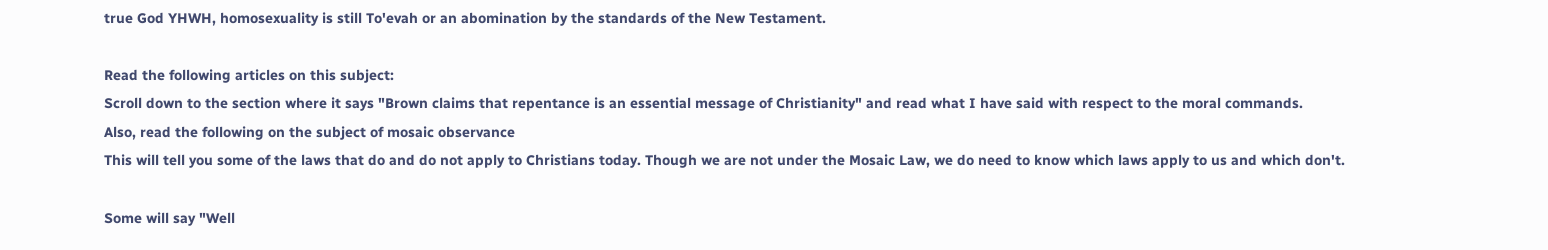true God YHWH, homosexuality is still To'evah or an abomination by the standards of the New Testament.

Read the following articles on this subject:
Scroll down to the section where it says "Brown claims that repentance is an essential message of Christianity" and read what I have said with respect to the moral commands.
Also, read the following on the subject of mosaic observance
This will tell you some of the laws that do and do not apply to Christians today. Though we are not under the Mosaic Law, we do need to know which laws apply to us and which don't.

Some will say "Well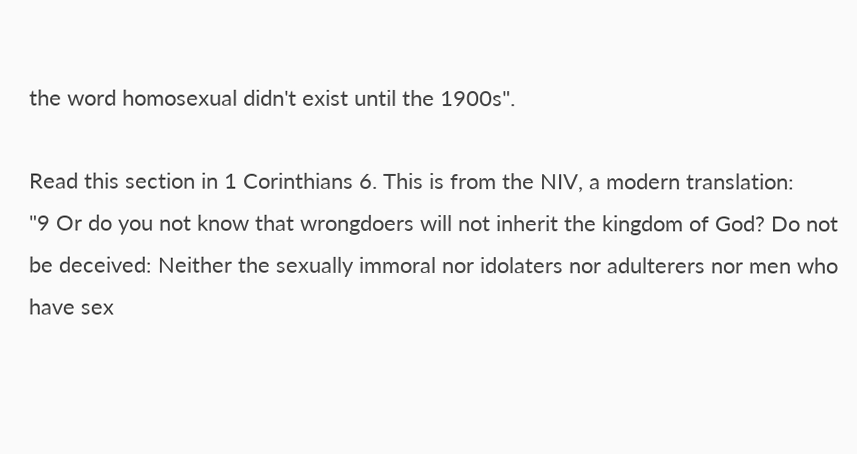the word homosexual didn't exist until the 1900s".

Read this section in 1 Corinthians 6. This is from the NIV, a modern translation:
"9 Or do you not know that wrongdoers will not inherit the kingdom of God? Do not be deceived: Neither the sexually immoral nor idolaters nor adulterers nor men who have sex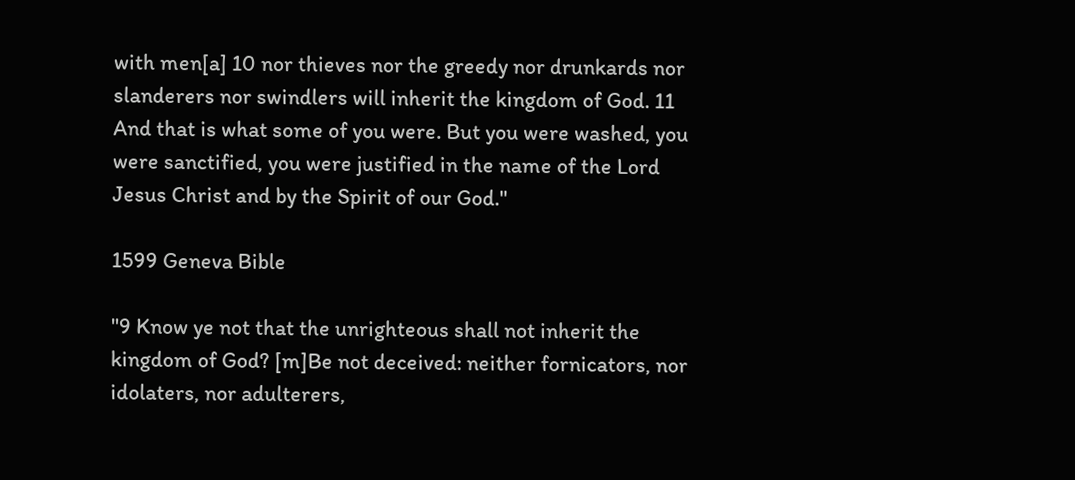with men[a] 10 nor thieves nor the greedy nor drunkards nor slanderers nor swindlers will inherit the kingdom of God. 11 And that is what some of you were. But you were washed, you were sanctified, you were justified in the name of the Lord Jesus Christ and by the Spirit of our God."

1599 Geneva Bible

"9 Know ye not that the unrighteous shall not inherit the kingdom of God? [m]Be not deceived: neither fornicators, nor idolaters, nor adulterers,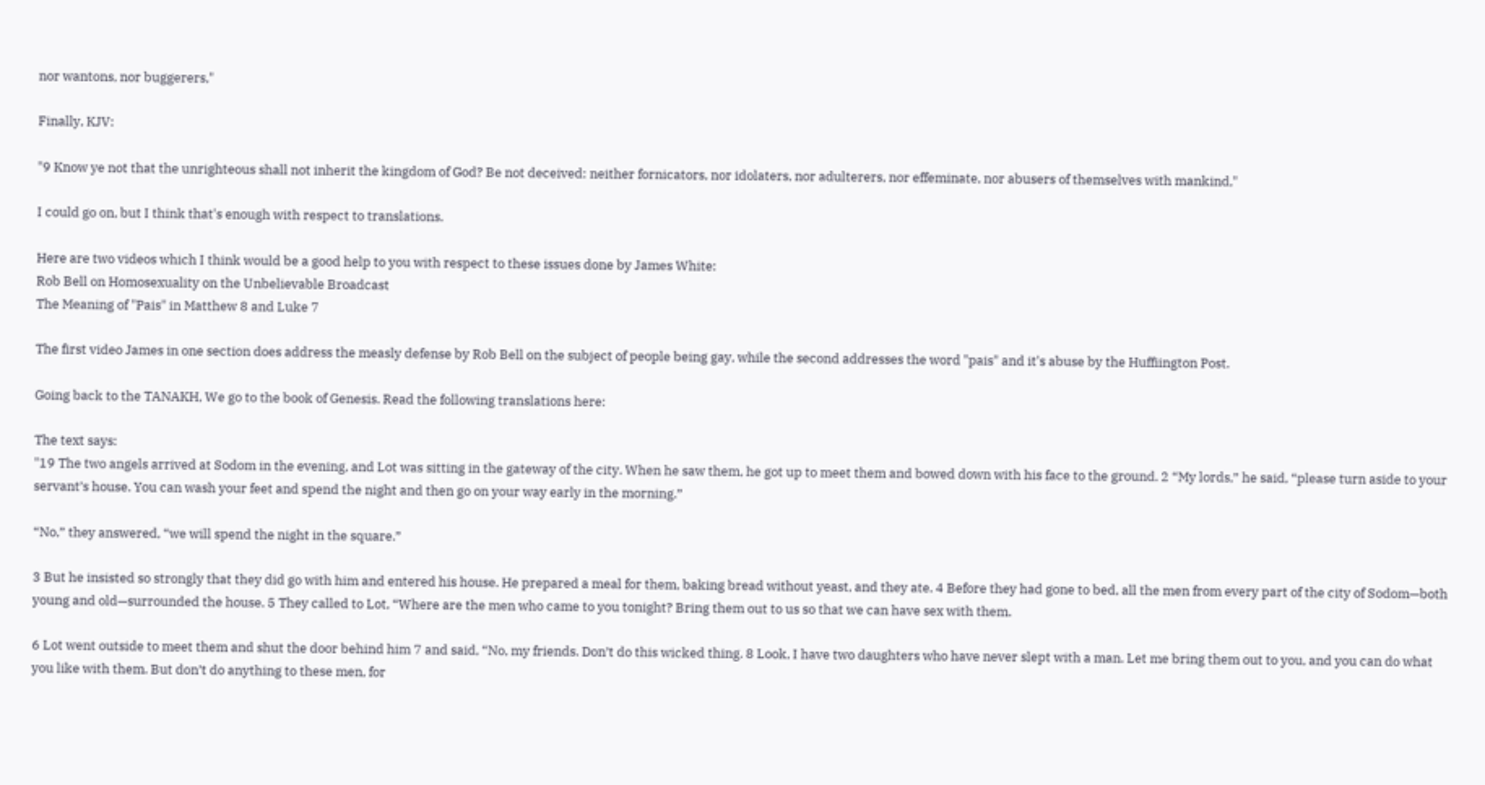nor wantons, nor buggerers,"

Finally, KJV:

"9 Know ye not that the unrighteous shall not inherit the kingdom of God? Be not deceived: neither fornicators, nor idolaters, nor adulterers, nor effeminate, nor abusers of themselves with mankind,"

I could go on, but I think that's enough with respect to translations.

Here are two videos which I think would be a good help to you with respect to these issues done by James White:
Rob Bell on Homosexuality on the Unbelievable Broadcast
The Meaning of "Pais" in Matthew 8 and Luke 7

The first video James in one section does address the measly defense by Rob Bell on the subject of people being gay, while the second addresses the word "pais" and it's abuse by the Huffiington Post.

Going back to the TANAKH, We go to the book of Genesis. Read the following translations here:

The text says:
"19 The two angels arrived at Sodom in the evening, and Lot was sitting in the gateway of the city. When he saw them, he got up to meet them and bowed down with his face to the ground. 2 “My lords,” he said, “please turn aside to your servant’s house. You can wash your feet and spend the night and then go on your way early in the morning.”

“No,” they answered, “we will spend the night in the square.”

3 But he insisted so strongly that they did go with him and entered his house. He prepared a meal for them, baking bread without yeast, and they ate. 4 Before they had gone to bed, all the men from every part of the city of Sodom—both young and old—surrounded the house. 5 They called to Lot, “Where are the men who came to you tonight? Bring them out to us so that we can have sex with them.

6 Lot went outside to meet them and shut the door behind him 7 and said, “No, my friends. Don’t do this wicked thing. 8 Look, I have two daughters who have never slept with a man. Let me bring them out to you, and you can do what you like with them. But don’t do anything to these men, for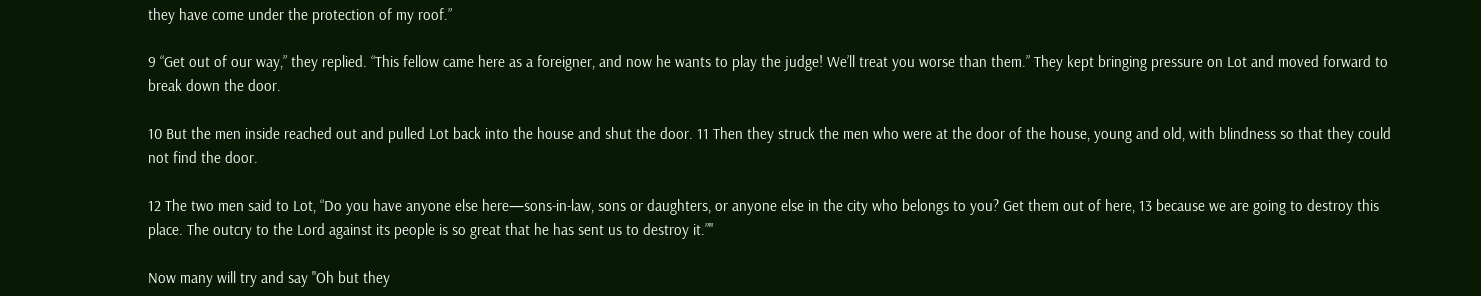they have come under the protection of my roof.”

9 “Get out of our way,” they replied. “This fellow came here as a foreigner, and now he wants to play the judge! We’ll treat you worse than them.” They kept bringing pressure on Lot and moved forward to break down the door.

10 But the men inside reached out and pulled Lot back into the house and shut the door. 11 Then they struck the men who were at the door of the house, young and old, with blindness so that they could not find the door.

12 The two men said to Lot, “Do you have anyone else here—sons-in-law, sons or daughters, or anyone else in the city who belongs to you? Get them out of here, 13 because we are going to destroy this place. The outcry to the Lord against its people is so great that he has sent us to destroy it.”"

Now many will try and say "Oh but they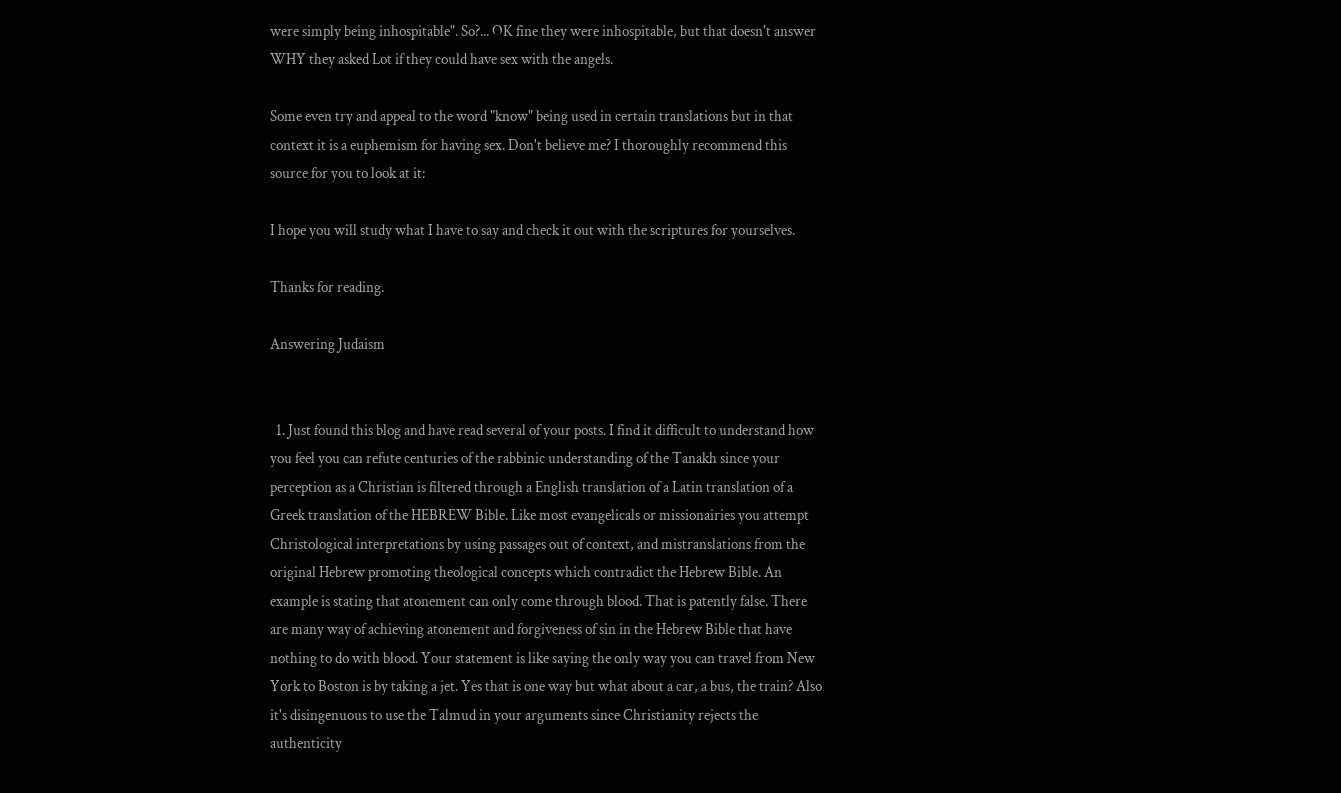were simply being inhospitable". So?... OK fine they were inhospitable, but that doesn't answer WHY they asked Lot if they could have sex with the angels.

Some even try and appeal to the word "know" being used in certain translations but in that context it is a euphemism for having sex. Don't believe me? I thoroughly recommend this source for you to look at it:

I hope you will study what I have to say and check it out with the scriptures for yourselves.

Thanks for reading.

Answering Judaism


  1. Just found this blog and have read several of your posts. I find it difficult to understand how you feel you can refute centuries of the rabbinic understanding of the Tanakh since your perception as a Christian is filtered through a English translation of a Latin translation of a Greek translation of the HEBREW Bible. Like most evangelicals or missionairies you attempt Christological interpretations by using passages out of context, and mistranslations from the original Hebrew promoting theological concepts which contradict the Hebrew Bible. An example is stating that atonement can only come through blood. That is patently false. There are many way of achieving atonement and forgiveness of sin in the Hebrew Bible that have nothing to do with blood. Your statement is like saying the only way you can travel from New York to Boston is by taking a jet. Yes that is one way but what about a car, a bus, the train? Also it's disingenuous to use the Talmud in your arguments since Christianity rejects the authenticity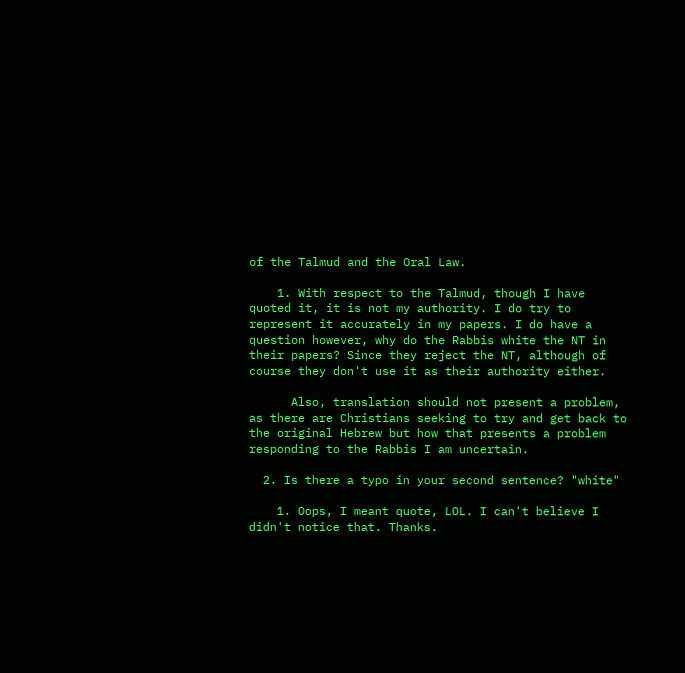of the Talmud and the Oral Law.

    1. With respect to the Talmud, though I have quoted it, it is not my authority. I do try to represent it accurately in my papers. I do have a question however, why do the Rabbis white the NT in their papers? Since they reject the NT, although of course they don't use it as their authority either.

      Also, translation should not present a problem, as there are Christians seeking to try and get back to the original Hebrew but how that presents a problem responding to the Rabbis I am uncertain.

  2. Is there a typo in your second sentence? "white"

    1. Oops, I meant quote, LOL. I can't believe I didn't notice that. Thanks.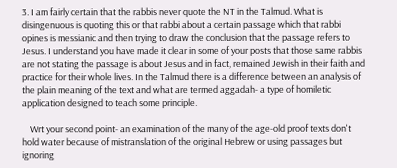3. I am fairly certain that the rabbis never quote the NT in the Talmud. What is disingenuous is quoting this or that rabbi about a certain passage which that rabbi opines is messianic and then trying to draw the conclusion that the passage refers to Jesus. I understand you have made it clear in some of your posts that those same rabbis are not stating the passage is about Jesus and in fact, remained Jewish in their faith and practice for their whole lives. In the Talmud there is a difference between an analysis of the plain meaning of the text and what are termed aggadah- a type of homiletic application designed to teach some principle.

    Wrt your second point- an examination of the many of the age-old proof texts don't hold water because of mistranslation of the original Hebrew or using passages but ignoring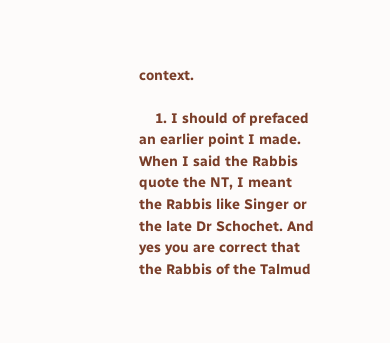context.

    1. I should of prefaced an earlier point I made. When I said the Rabbis quote the NT, I meant the Rabbis like Singer or the late Dr Schochet. And yes you are correct that the Rabbis of the Talmud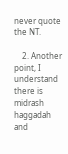never quote the NT.

    2. Another point, I understand there is midrash haggadah and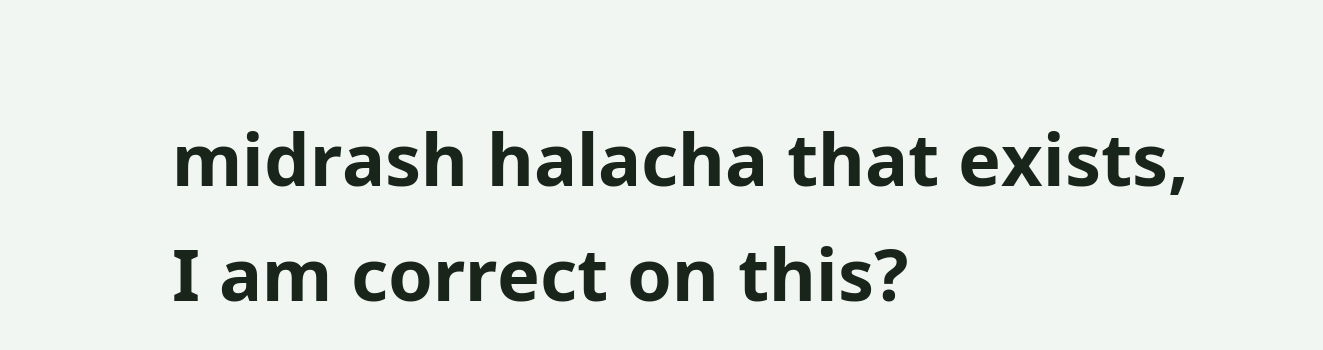midrash halacha that exists, I am correct on this?